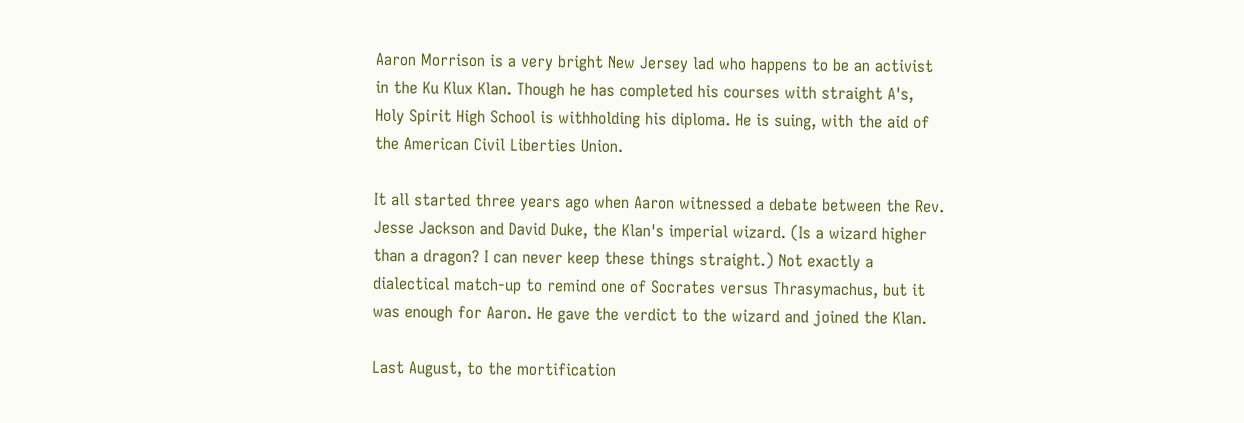Aaron Morrison is a very bright New Jersey lad who happens to be an activist in the Ku Klux Klan. Though he has completed his courses with straight A's, Holy Spirit High School is withholding his diploma. He is suing, with the aid of the American Civil Liberties Union.

It all started three years ago when Aaron witnessed a debate between the Rev. Jesse Jackson and David Duke, the Klan's imperial wizard. (Is a wizard higher than a dragon? I can never keep these things straight.) Not exactly a dialectical match-up to remind one of Socrates versus Thrasymachus, but it was enough for Aaron. He gave the verdict to the wizard and joined the Klan.

Last August, to the mortification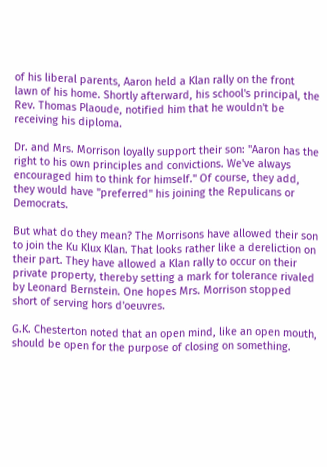of his liberal parents, Aaron held a Klan rally on the front lawn of his home. Shortly afterward, his school's principal, the Rev. Thomas Plaoude, notified him that he wouldn't be receiving his diploma.

Dr. and Mrs. Morrison loyally support their son: "Aaron has the right to his own principles and convictions. We've always encouraged him to think for himself." Of course, they add, they would have "preferred" his joining the Repulicans or Democrats.

But what do they mean? The Morrisons have allowed their son to join the Ku Klux Klan. That looks rather like a dereliction on their part. They have allowed a Klan rally to occur on their private property, thereby setting a mark for tolerance rivaled by Leonard Bernstein. One hopes Mrs. Morrison stopped short of serving hors d'oeuvres.

G.K. Chesterton noted that an open mind, like an open mouth, should be open for the purpose of closing on something.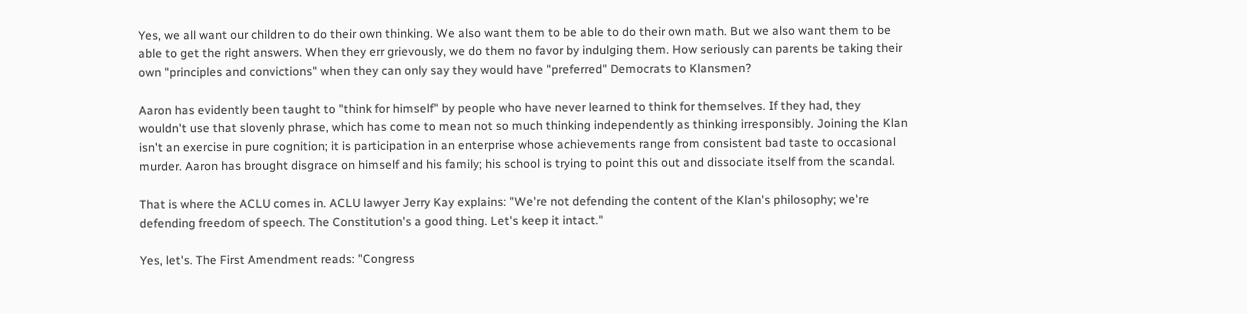Yes, we all want our children to do their own thinking. We also want them to be able to do their own math. But we also want them to be able to get the right answers. When they err grievously, we do them no favor by indulging them. How seriously can parents be taking their own "principles and convictions" when they can only say they would have "preferred" Democrats to Klansmen?

Aaron has evidently been taught to "think for himself" by people who have never learned to think for themselves. If they had, they wouldn't use that slovenly phrase, which has come to mean not so much thinking independently as thinking irresponsibly. Joining the Klan isn't an exercise in pure cognition; it is participation in an enterprise whose achievements range from consistent bad taste to occasional murder. Aaron has brought disgrace on himself and his family; his school is trying to point this out and dissociate itself from the scandal.

That is where the ACLU comes in. ACLU lawyer Jerry Kay explains: "We're not defending the content of the Klan's philosophy; we're defending freedom of speech. The Constitution's a good thing. Let's keep it intact."

Yes, let's. The First Amendment reads: "Congress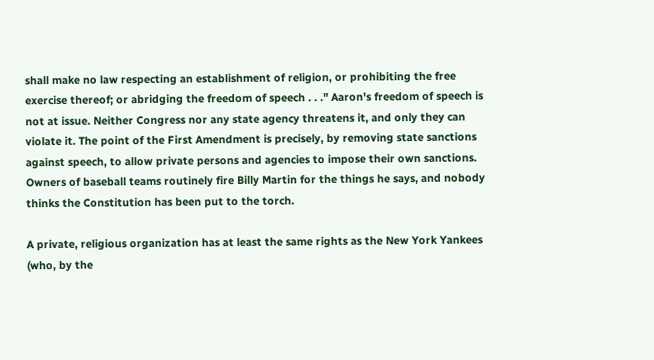shall make no law respecting an establishment of religion, or prohibiting the free exercise thereof; or abridging the freedom of speech . . ." Aaron's freedom of speech is not at issue. Neither Congress nor any state agency threatens it, and only they can violate it. The point of the First Amendment is precisely, by removing state sanctions against speech, to allow private persons and agencies to impose their own sanctions. Owners of baseball teams routinely fire Billy Martin for the things he says, and nobody thinks the Constitution has been put to the torch.

A private, religious organization has at least the same rights as the New York Yankees (who, by the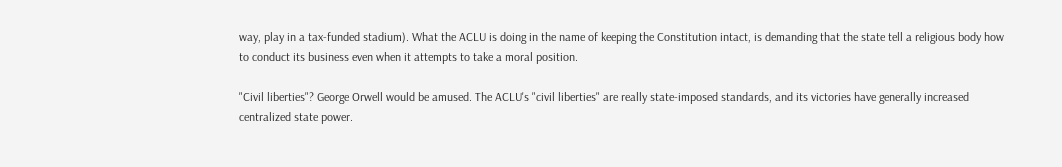way, play in a tax-funded stadium). What the ACLU is doing in the name of keeping the Constitution intact, is demanding that the state tell a religious body how to conduct its business even when it attempts to take a moral position.

"Civil liberties"? George Orwell would be amused. The ACLU's "civil liberties" are really state-imposed standards, and its victories have generally increased centralized state power.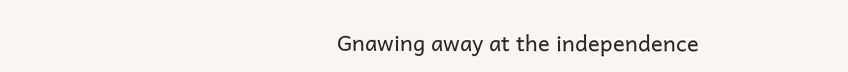Gnawing away at the independence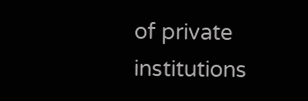of private institutions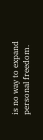is no way to expand personal freedom.